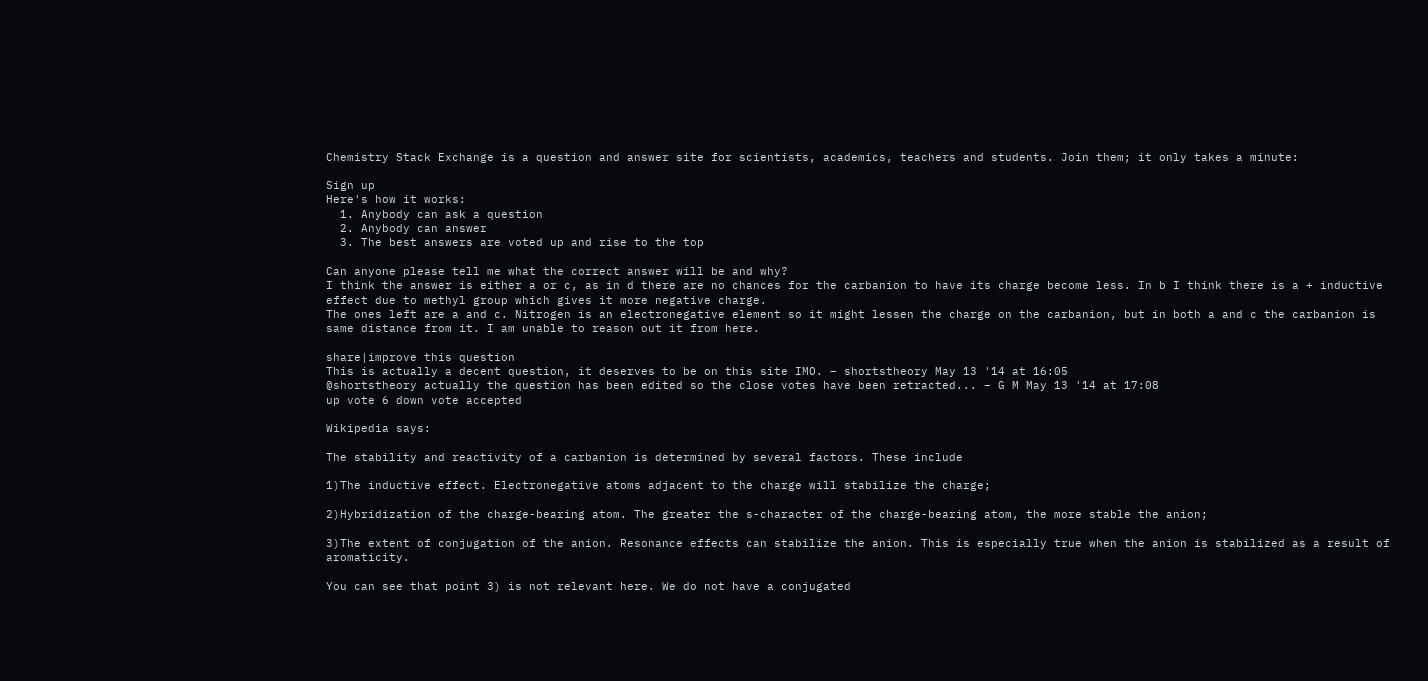Chemistry Stack Exchange is a question and answer site for scientists, academics, teachers and students. Join them; it only takes a minute:

Sign up
Here's how it works:
  1. Anybody can ask a question
  2. Anybody can answer
  3. The best answers are voted up and rise to the top

Can anyone please tell me what the correct answer will be and why?
I think the answer is either a or c, as in d there are no chances for the carbanion to have its charge become less. In b I think there is a + inductive effect due to methyl group which gives it more negative charge.
The ones left are a and c. Nitrogen is an electronegative element so it might lessen the charge on the carbanion, but in both a and c the carbanion is same distance from it. I am unable to reason out it from here.

share|improve this question
This is actually a decent question, it deserves to be on this site IMO. – shortstheory May 13 '14 at 16:05
@shortstheory actually the question has been edited so the close votes have been retracted... – G M May 13 '14 at 17:08
up vote 6 down vote accepted

Wikipedia says:

The stability and reactivity of a carbanion is determined by several factors. These include

1)The inductive effect. Electronegative atoms adjacent to the charge will stabilize the charge;

2)Hybridization of the charge-bearing atom. The greater the s-character of the charge-bearing atom, the more stable the anion;

3)The extent of conjugation of the anion. Resonance effects can stabilize the anion. This is especially true when the anion is stabilized as a result of aromaticity.

You can see that point 3) is not relevant here. We do not have a conjugated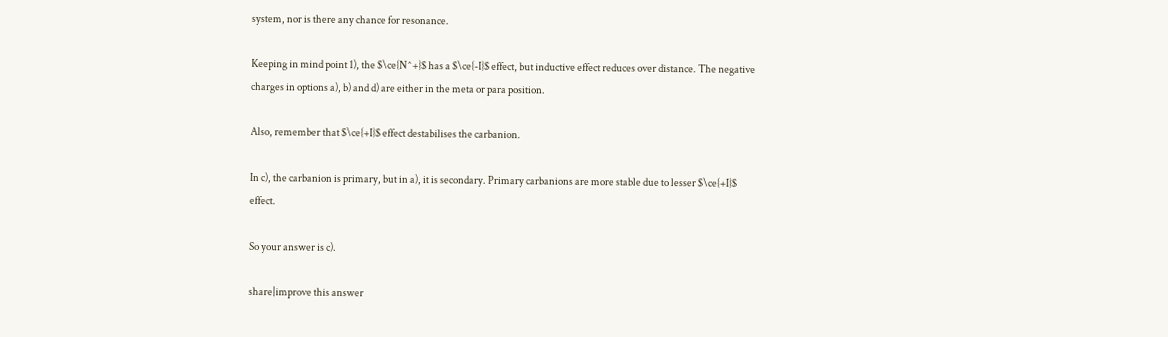system, nor is there any chance for resonance.

Keeping in mind point 1), the $\ce{N^+}$ has a $\ce{-I}$ effect, but inductive effect reduces over distance. The negative charges in options a), b) and d) are either in the meta or para position.

Also, remember that $\ce{+I}$ effect destabilises the carbanion.

In c), the carbanion is primary, but in a), it is secondary. Primary carbanions are more stable due to lesser $\ce{+I}$ effect.

So your answer is c).

share|improve this answer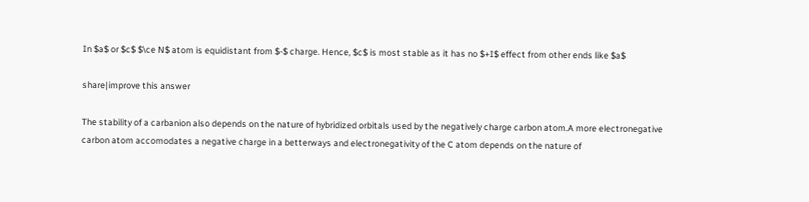In $a$ or $c$ $\ce N$ atom is equidistant from $-$ charge. Hence, $c$ is most stable as it has no $+I$ effect from other ends like $a$

share|improve this answer

The stability of a carbanion also depends on the nature of hybridized orbitals used by the negatively charge carbon atom.A more electronegative carbon atom accomodates a negative charge in a betterways and electronegativity of the C atom depends on the nature of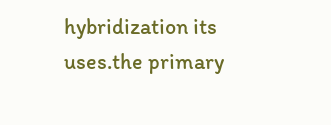hybridization its uses.the primary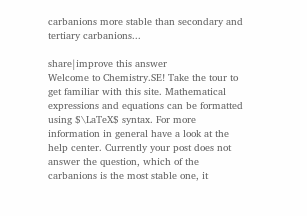carbanions more stable than secondary and tertiary carbanions...

share|improve this answer
Welcome to Chemistry.SE! Take the tour to get familiar with this site. Mathematical expressions and equations can be formatted using $\LaTeX$ syntax. For more information in general have a look at the help center. Currently your post does not answer the question, which of the carbanions is the most stable one, it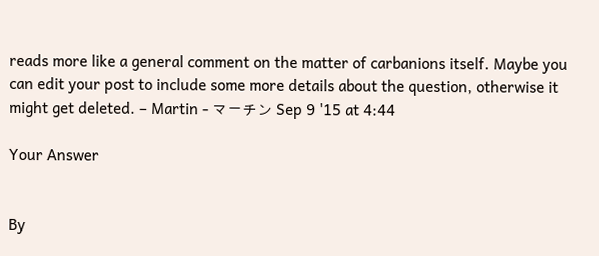reads more like a general comment on the matter of carbanions itself. Maybe you can edit your post to include some more details about the question, otherwise it might get deleted. – Martin - マーチン Sep 9 '15 at 4:44

Your Answer


By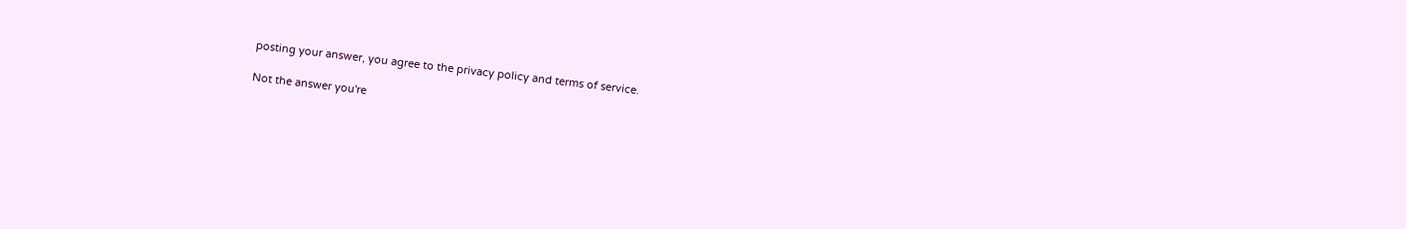posting your answer, you agree to the privacy policy and terms of service.

Not the answer you're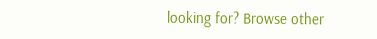looking for? Browse other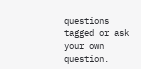questions tagged or ask your own question.